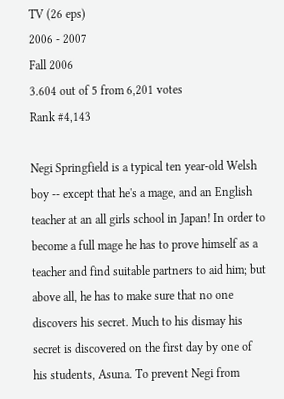TV (26 eps)
2006 - 2007
Fall 2006
3.604 out of 5 from 6,201 votes
Rank #4,143

Negi Springfield is a typical ten year-old Welsh boy -- except that he's a mage, and an English teacher at an all girls school in Japan! In order to become a full mage he has to prove himself as a teacher and find suitable partners to aid him; but above all, he has to make sure that no one discovers his secret. Much to his dismay his secret is discovered on the first day by one of his students, Asuna. To prevent Negi from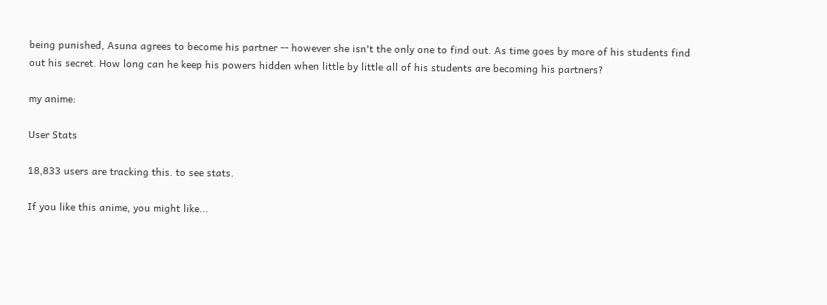being punished, Asuna agrees to become his partner -- however she isn't the only one to find out. As time goes by more of his students find out his secret. How long can he keep his powers hidden when little by little all of his students are becoming his partners?

my anime:

User Stats

18,833 users are tracking this. to see stats.

If you like this anime, you might like...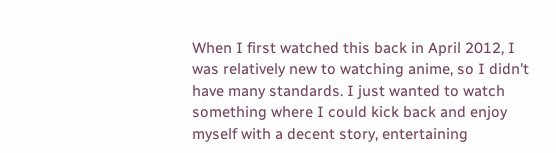When I first watched this back in April 2012, I was relatively new to watching anime, so I didn't have many standards. I just wanted to watch something where I could kick back and enjoy myself with a decent story, entertaining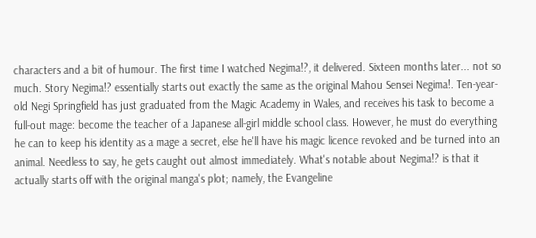characters and a bit of humour. The first time I watched Negima!?, it delivered. Sixteen months later... not so much. Story Negima!? essentially starts out exactly the same as the original Mahou Sensei Negima!. Ten-year-old Negi Springfield has just graduated from the Magic Academy in Wales, and receives his task to become a full-out mage: become the teacher of a Japanese all-girl middle school class. However, he must do everything he can to keep his identity as a mage a secret, else he'll have his magic licence revoked and be turned into an animal. Needless to say, he gets caught out almost immediately. What's notable about Negima!? is that it actually starts off with the original manga's plot; namely, the Evangeline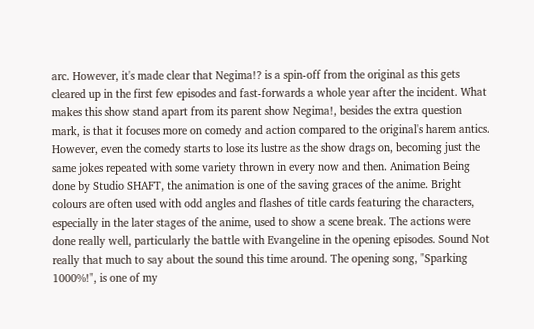arc. However, it's made clear that Negima!? is a spin-off from the original as this gets cleared up in the first few episodes and fast-forwards a whole year after the incident. What makes this show stand apart from its parent show Negima!, besides the extra question mark, is that it focuses more on comedy and action compared to the original's harem antics. However, even the comedy starts to lose its lustre as the show drags on, becoming just the same jokes repeated with some variety thrown in every now and then. Animation Being done by Studio SHAFT, the animation is one of the saving graces of the anime. Bright colours are often used with odd angles and flashes of title cards featuring the characters, especially in the later stages of the anime, used to show a scene break. The actions were done really well, particularly the battle with Evangeline in the opening episodes. Sound Not really that much to say about the sound this time around. The opening song, "Sparking 1000%!", is one of my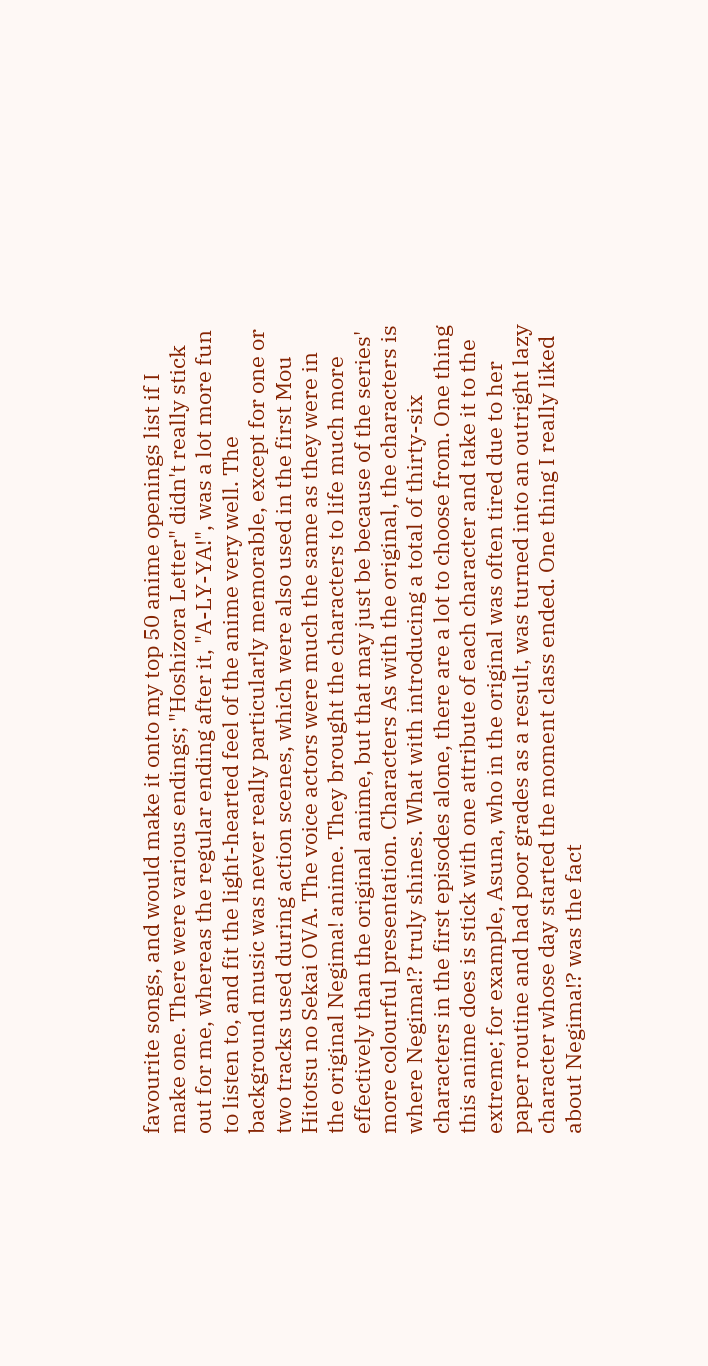favourite songs, and would make it onto my top 50 anime openings list if I make one. There were various endings; "Hoshizora Letter" didn't really stick out for me, whereas the regular ending after it, "A-LY-YA!", was a lot more fun to listen to, and fit the light-hearted feel of the anime very well. The background music was never really particularly memorable, except for one or two tracks used during action scenes, which were also used in the first Mou Hitotsu no Sekai OVA. The voice actors were much the same as they were in the original Negima! anime. They brought the characters to life much more effectively than the original anime, but that may just be because of the series' more colourful presentation. Characters As with the original, the characters is where Negima!? truly shines. What with introducing a total of thirty-six characters in the first episodes alone, there are a lot to choose from. One thing this anime does is stick with one attribute of each character and take it to the extreme; for example, Asuna, who in the original was often tired due to her paper routine and had poor grades as a result, was turned into an outright lazy character whose day started the moment class ended. One thing I really liked about Negima!? was the fact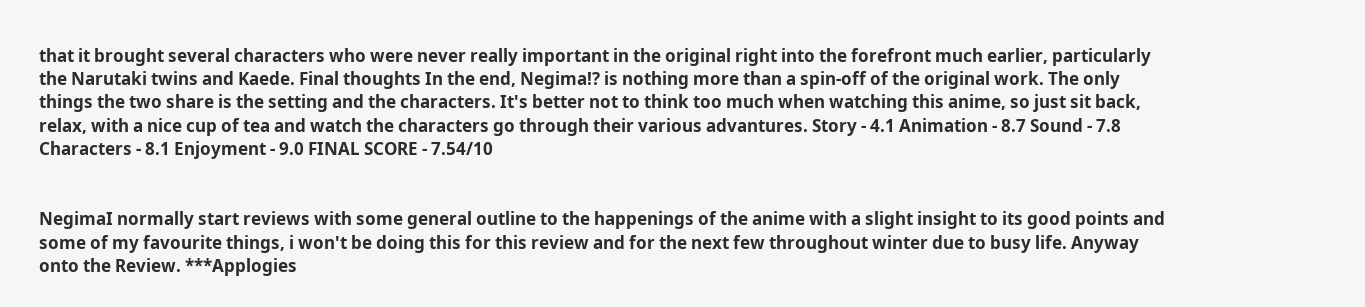that it brought several characters who were never really important in the original right into the forefront much earlier, particularly the Narutaki twins and Kaede. Final thoughts In the end, Negima!? is nothing more than a spin-off of the original work. The only things the two share is the setting and the characters. It's better not to think too much when watching this anime, so just sit back, relax, with a nice cup of tea and watch the characters go through their various advantures. Story - 4.1 Animation - 8.7 Sound - 7.8 Characters - 8.1 Enjoyment - 9.0 FINAL SCORE - 7.54/10


NegimaI normally start reviews with some general outline to the happenings of the anime with a slight insight to its good points and some of my favourite things, i won't be doing this for this review and for the next few throughout winter due to busy life. Anyway onto the Review. ***Applogies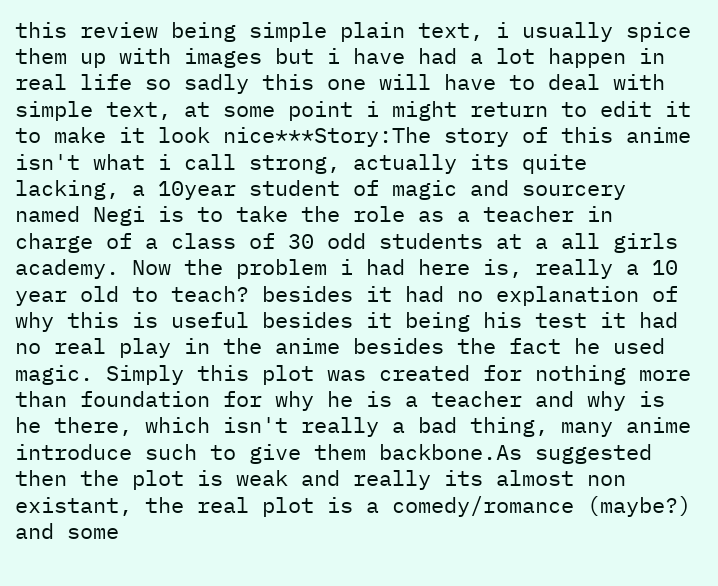this review being simple plain text, i usually spice them up with images but i have had a lot happen in real life so sadly this one will have to deal with simple text, at some point i might return to edit it to make it look nice***Story:The story of this anime isn't what i call strong, actually its quite lacking, a 10year student of magic and sourcery named Negi is to take the role as a teacher in charge of a class of 30 odd students at a all girls academy. Now the problem i had here is, really a 10 year old to teach? besides it had no explanation of why this is useful besides it being his test it had no real play in the anime besides the fact he used magic. Simply this plot was created for nothing more than foundation for why he is a teacher and why is he there, which isn't really a bad thing, many anime introduce such to give them backbone.As suggested then the plot is weak and really its almost non existant, the real plot is a comedy/romance (maybe?) and some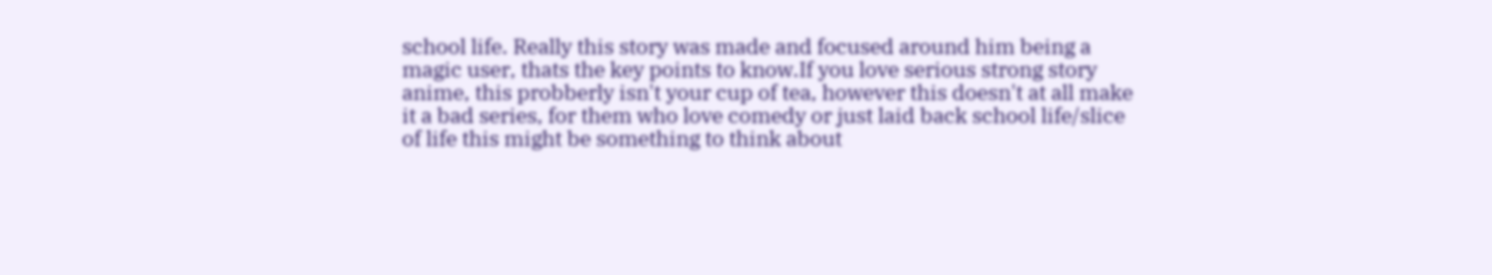school life. Really this story was made and focused around him being a magic user, thats the key points to know.If you love serious strong story anime, this probberly isn't your cup of tea, however this doesn't at all make it a bad series, for them who love comedy or just laid back school life/slice of life this might be something to think about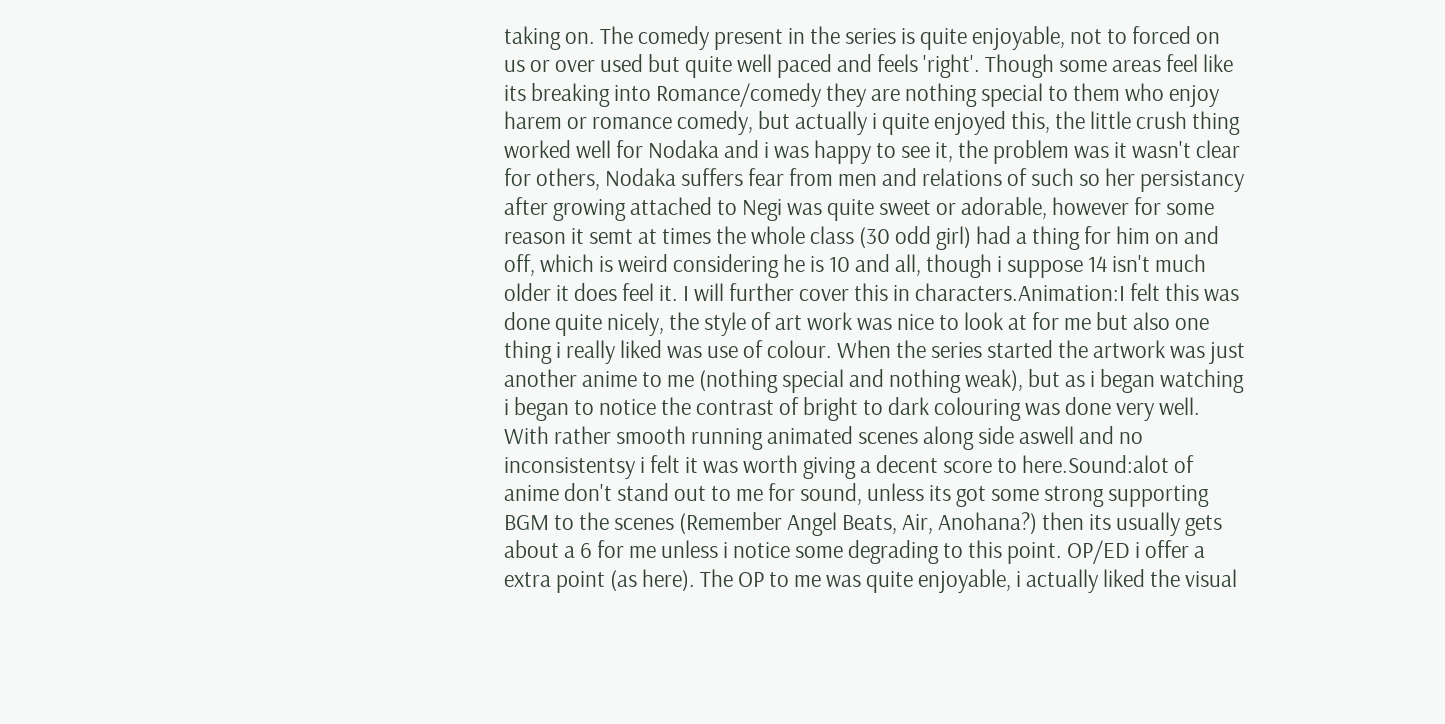taking on. The comedy present in the series is quite enjoyable, not to forced on us or over used but quite well paced and feels 'right'. Though some areas feel like its breaking into Romance/comedy they are nothing special to them who enjoy harem or romance comedy, but actually i quite enjoyed this, the little crush thing worked well for Nodaka and i was happy to see it, the problem was it wasn't clear for others, Nodaka suffers fear from men and relations of such so her persistancy after growing attached to Negi was quite sweet or adorable, however for some reason it semt at times the whole class (30 odd girl) had a thing for him on and off, which is weird considering he is 10 and all, though i suppose 14 isn't much older it does feel it. I will further cover this in characters.Animation:I felt this was done quite nicely, the style of art work was nice to look at for me but also one thing i really liked was use of colour. When the series started the artwork was just another anime to me (nothing special and nothing weak), but as i began watching i began to notice the contrast of bright to dark colouring was done very well. With rather smooth running animated scenes along side aswell and no inconsistentsy i felt it was worth giving a decent score to here.Sound:alot of anime don't stand out to me for sound, unless its got some strong supporting BGM to the scenes (Remember Angel Beats, Air, Anohana?) then its usually gets about a 6 for me unless i notice some degrading to this point. OP/ED i offer a extra point (as here). The OP to me was quite enjoyable, i actually liked the visual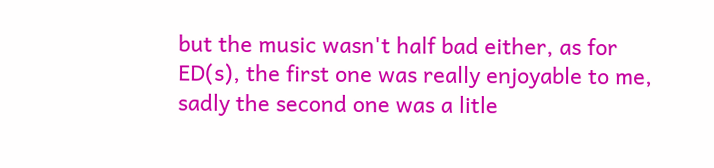but the music wasn't half bad either, as for ED(s), the first one was really enjoyable to me, sadly the second one was a litle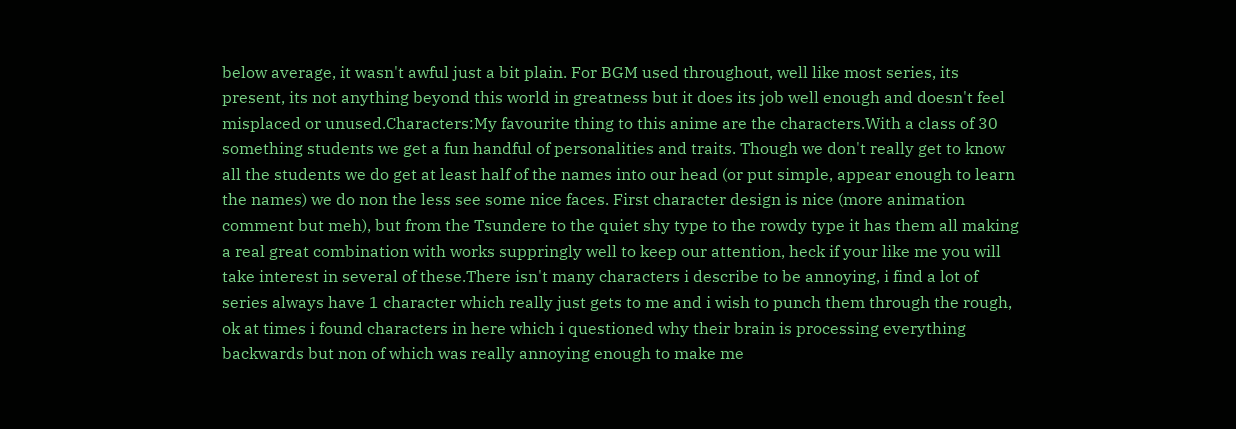below average, it wasn't awful just a bit plain. For BGM used throughout, well like most series, its present, its not anything beyond this world in greatness but it does its job well enough and doesn't feel misplaced or unused.Characters:My favourite thing to this anime are the characters.With a class of 30 something students we get a fun handful of personalities and traits. Though we don't really get to know all the students we do get at least half of the names into our head (or put simple, appear enough to learn the names) we do non the less see some nice faces. First character design is nice (more animation comment but meh), but from the Tsundere to the quiet shy type to the rowdy type it has them all making a real great combination with works suppringly well to keep our attention, heck if your like me you will take interest in several of these.There isn't many characters i describe to be annoying, i find a lot of series always have 1 character which really just gets to me and i wish to punch them through the rough, ok at times i found characters in here which i questioned why their brain is processing everything backwards but non of which was really annoying enough to make me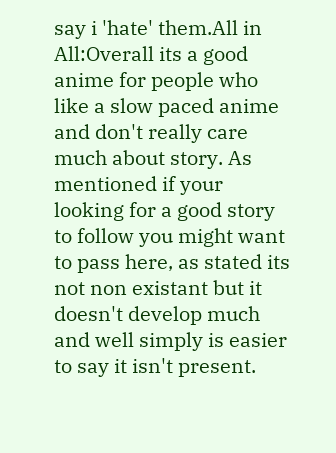say i 'hate' them.All in All:Overall its a good anime for people who like a slow paced anime and don't really care much about story. As mentioned if your looking for a good story to follow you might want to pass here, as stated its not non existant but it doesn't develop much and well simply is easier to say it isn't present.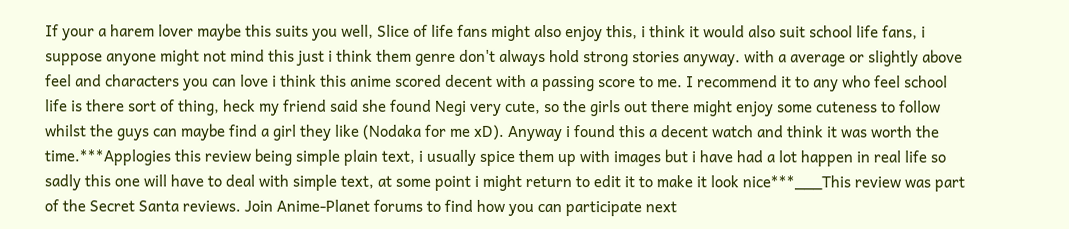If your a harem lover maybe this suits you well, Slice of life fans might also enjoy this, i think it would also suit school life fans, i suppose anyone might not mind this just i think them genre don't always hold strong stories anyway. with a average or slightly above feel and characters you can love i think this anime scored decent with a passing score to me. I recommend it to any who feel school life is there sort of thing, heck my friend said she found Negi very cute, so the girls out there might enjoy some cuteness to follow whilst the guys can maybe find a girl they like (Nodaka for me xD). Anyway i found this a decent watch and think it was worth the time.***Applogies this review being simple plain text, i usually spice them up with images but i have had a lot happen in real life so sadly this one will have to deal with simple text, at some point i might return to edit it to make it look nice***___This review was part of the Secret Santa reviews. Join Anime-Planet forums to find how you can participate next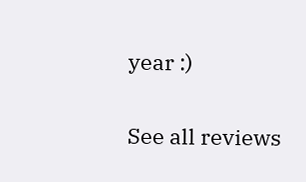year :)

See all reviews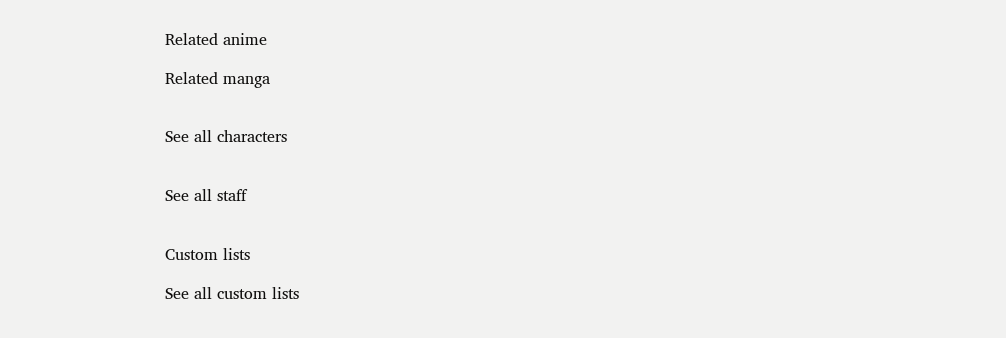Related anime

Related manga


See all characters


See all staff


Custom lists

See all custom lists